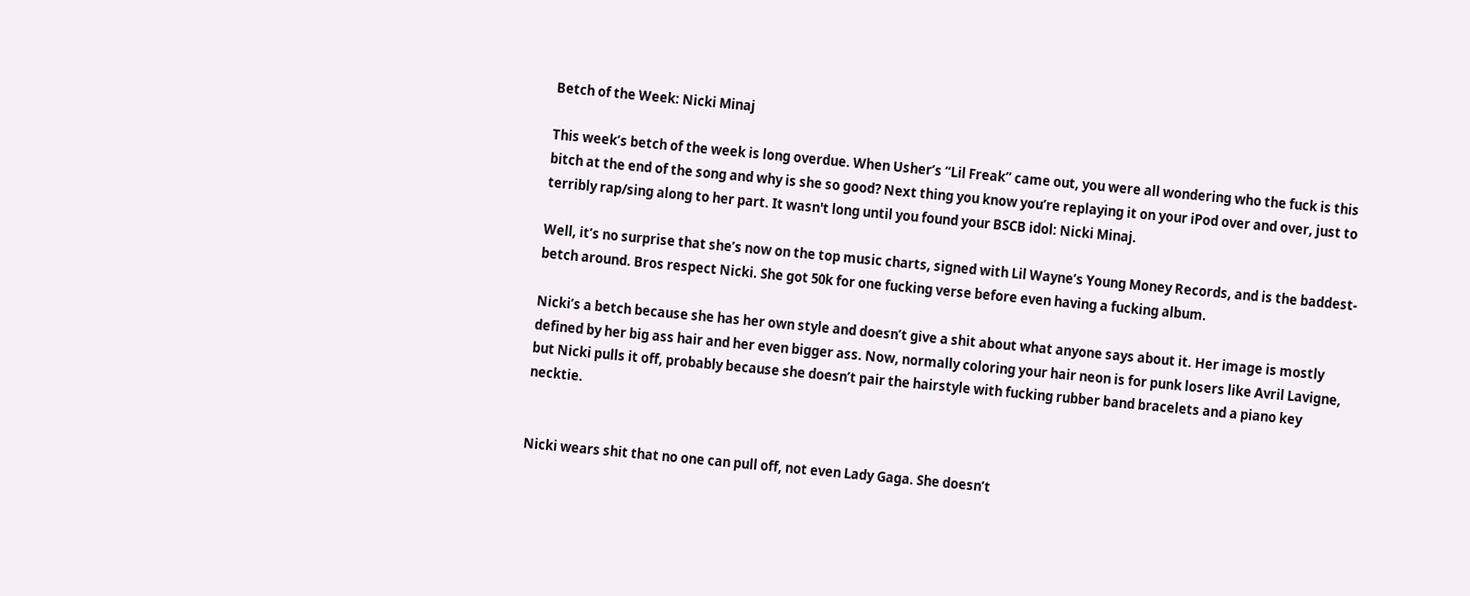Betch of the Week: Nicki Minaj

This week’s betch of the week is long overdue. When Usher’s “Lil Freak” came out, you were all wondering who the fuck is this bitch at the end of the song and why is she so good? Next thing you know you’re replaying it on your iPod over and over, just to terribly rap/sing along to her part. It wasn't long until you found your BSCB idol: Nicki Minaj.

Well, it’s no surprise that she’s now on the top music charts, signed with Lil Wayne’s Young Money Records, and is the baddest-betch around. Bros respect Nicki. She got 50k for one fucking verse before even having a fucking album.

Nicki’s a betch because she has her own style and doesn’t give a shit about what anyone says about it. Her image is mostly defined by her big ass hair and her even bigger ass. Now, normally coloring your hair neon is for punk losers like Avril Lavigne, but Nicki pulls it off, probably because she doesn’t pair the hairstyle with fucking rubber band bracelets and a piano key necktie.


Nicki wears shit that no one can pull off, not even Lady Gaga. She doesn’t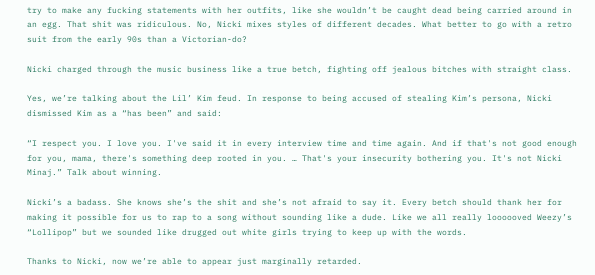try to make any fucking statements with her outfits, like she wouldn’t be caught dead being carried around in an egg. That shit was ridiculous. No, Nicki mixes styles of different decades. What better to go with a retro suit from the early 90s than a Victorian-do?

Nicki charged through the music business like a true betch, fighting off jealous bitches with straight class.

Yes, we’re talking about the Lil’ Kim feud. In response to being accused of stealing Kim’s persona, Nicki dismissed Kim as a “has been” and said:

“I respect you. I love you. I've said it in every interview time and time again. And if that's not good enough for you, mama, there's something deep rooted in you. … That's your insecurity bothering you. It's not Nicki Minaj.” Talk about winning.

Nicki’s a badass. She knows she’s the shit and she’s not afraid to say it. Every betch should thank her for making it possible for us to rap to a song without sounding like a dude. Like we all really loooooved Weezy’s “Lollipop” but we sounded like drugged out white girls trying to keep up with the words.

Thanks to Nicki, now we’re able to appear just marginally retarded.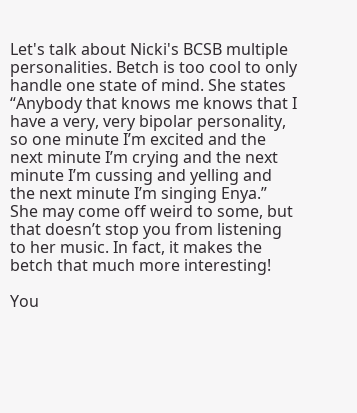Let's talk about Nicki's BCSB multiple personalities. Betch is too cool to only handle one state of mind. She states “Anybody that knows me knows that I have a very, very bipolar personality, so one minute I’m excited and the next minute I’m crying and the next minute I’m cussing and yelling and the next minute I’m singing Enya.” She may come off weird to some, but that doesn’t stop you from listening to her music. In fact, it makes the betch that much more interesting!

You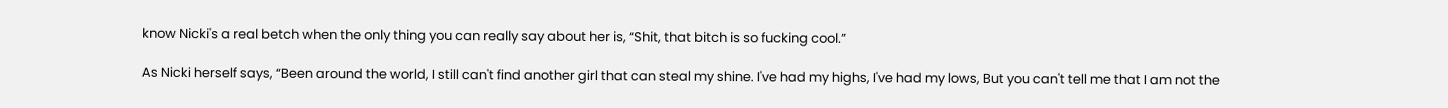know Nicki's a real betch when the only thing you can really say about her is, “Shit, that bitch is so fucking cool.”

As Nicki herself says, “Been around the world, I still can't find another girl that can steal my shine. I've had my highs, I've had my lows, But you can't tell me that I am not the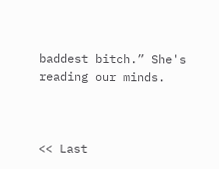baddest bitch.” She's reading our minds.



<< Last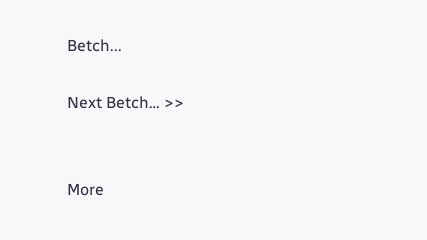Betch...

Next Betch… >>


More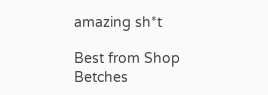amazing sh*t

Best from Shop Betches